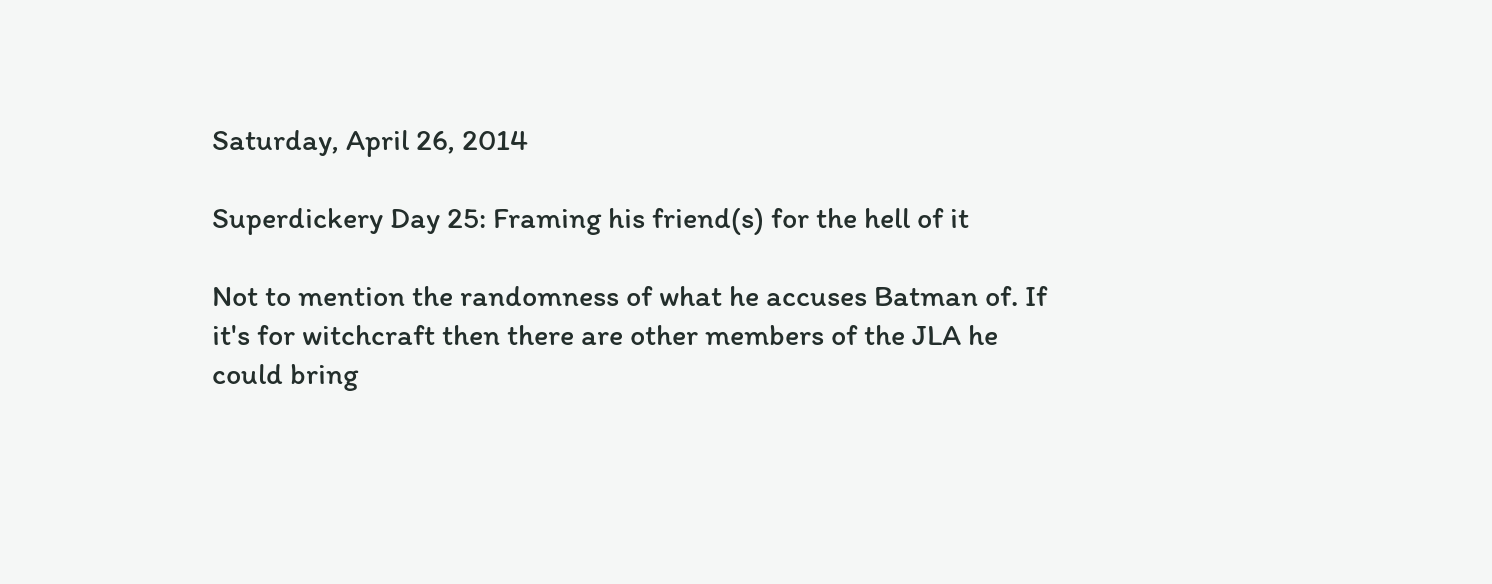Saturday, April 26, 2014

Superdickery Day 25: Framing his friend(s) for the hell of it

Not to mention the randomness of what he accuses Batman of. If it's for witchcraft then there are other members of the JLA he could bring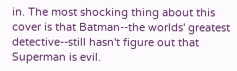in. The most shocking thing about this cover is that Batman--the worlds' greatest detective--still hasn't figure out that Superman is evil.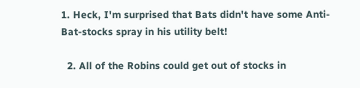1. Heck, I'm surprised that Bats didn't have some Anti-Bat-stocks spray in his utility belt!

  2. All of the Robins could get out of stocks in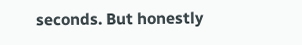seconds. But honestly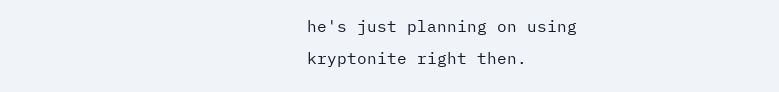he's just planning on using kryptonite right then.